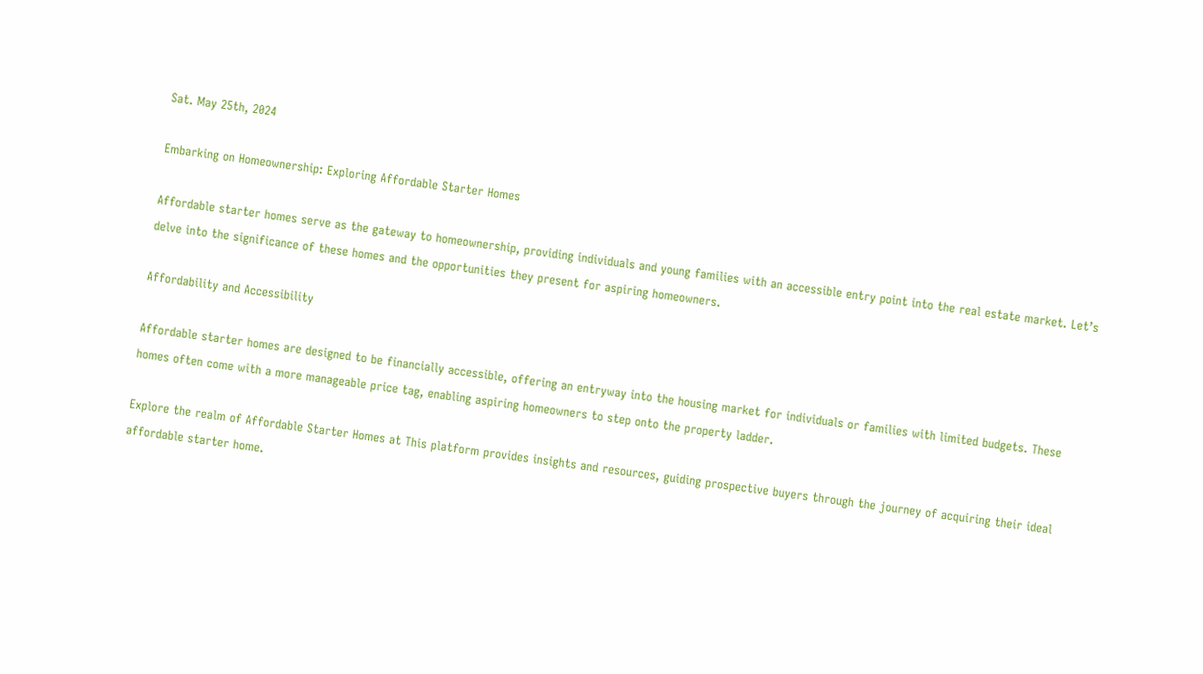Sat. May 25th, 2024

Embarking on Homeownership: Exploring Affordable Starter Homes

Affordable starter homes serve as the gateway to homeownership, providing individuals and young families with an accessible entry point into the real estate market. Let’s delve into the significance of these homes and the opportunities they present for aspiring homeowners.

Affordability and Accessibility

Affordable starter homes are designed to be financially accessible, offering an entryway into the housing market for individuals or families with limited budgets. These homes often come with a more manageable price tag, enabling aspiring homeowners to step onto the property ladder.

Explore the realm of Affordable Starter Homes at This platform provides insights and resources, guiding prospective buyers through the journey of acquiring their ideal affordable starter home.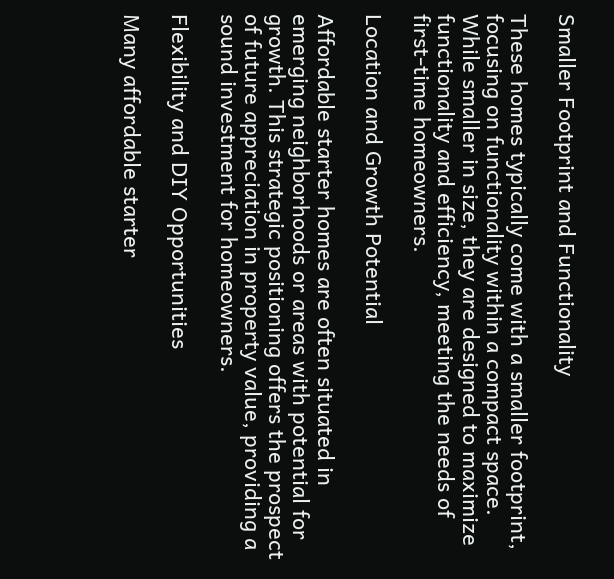Smaller Footprint and Functionality

These homes typically come with a smaller footprint, focusing on functionality within a compact space. While smaller in size, they are designed to maximize functionality and efficiency, meeting the needs of first-time homeowners.

Location and Growth Potential

Affordable starter homes are often situated in emerging neighborhoods or areas with potential for growth. This strategic positioning offers the prospect of future appreciation in property value, providing a sound investment for homeowners.

Flexibility and DIY Opportunities

Many affordable starter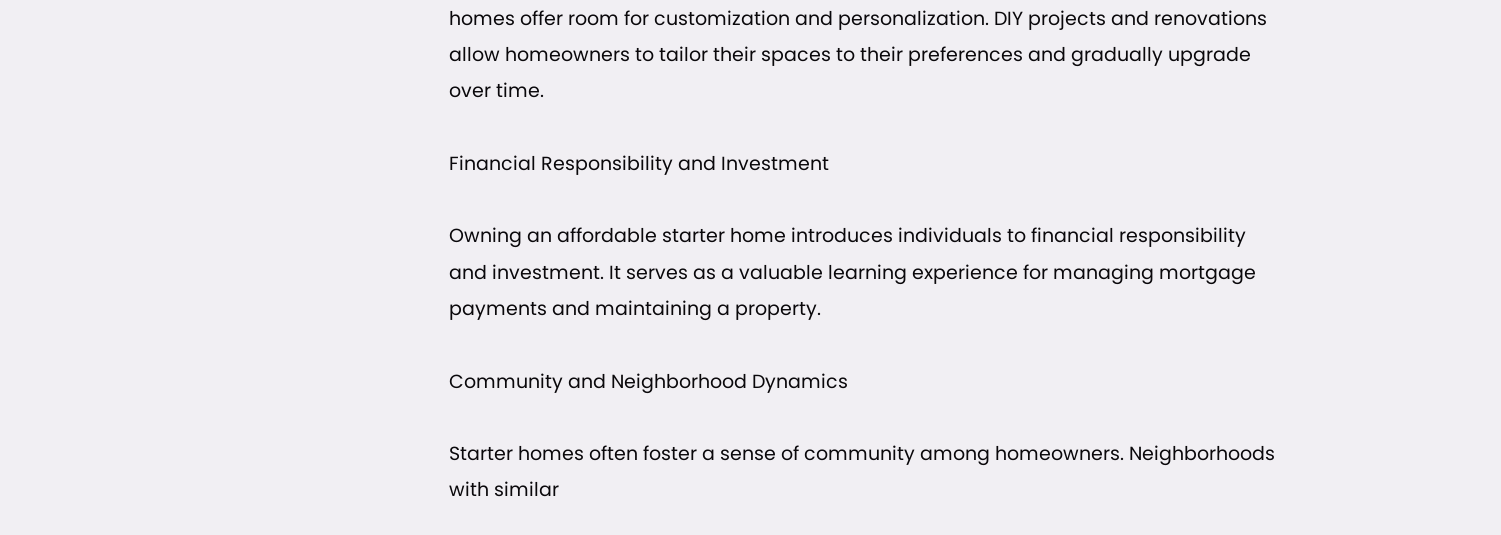homes offer room for customization and personalization. DIY projects and renovations allow homeowners to tailor their spaces to their preferences and gradually upgrade over time.

Financial Responsibility and Investment

Owning an affordable starter home introduces individuals to financial responsibility and investment. It serves as a valuable learning experience for managing mortgage payments and maintaining a property.

Community and Neighborhood Dynamics

Starter homes often foster a sense of community among homeowners. Neighborhoods with similar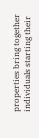properties bring together individuals starting their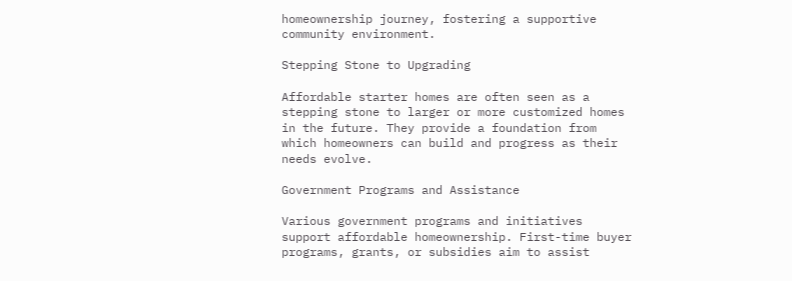homeownership journey, fostering a supportive community environment.

Stepping Stone to Upgrading

Affordable starter homes are often seen as a stepping stone to larger or more customized homes in the future. They provide a foundation from which homeowners can build and progress as their needs evolve.

Government Programs and Assistance

Various government programs and initiatives support affordable homeownership. First-time buyer programs, grants, or subsidies aim to assist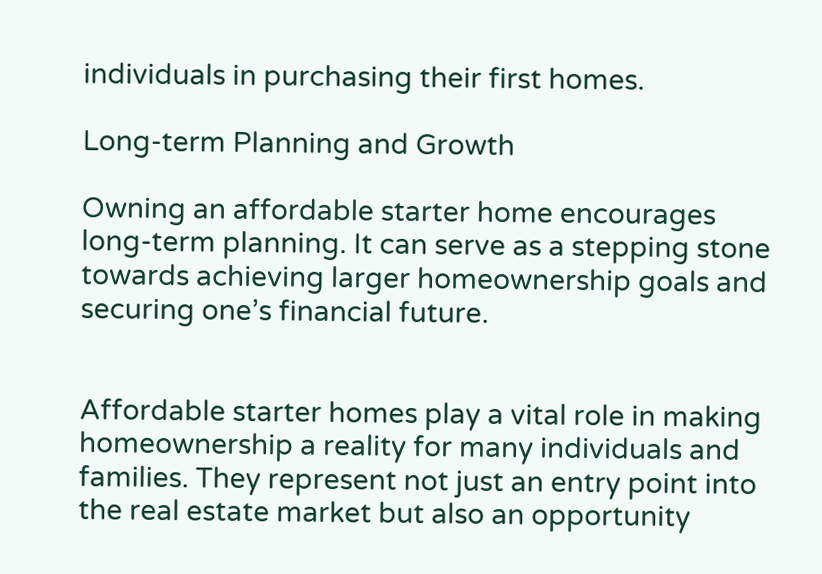individuals in purchasing their first homes.

Long-term Planning and Growth

Owning an affordable starter home encourages long-term planning. It can serve as a stepping stone towards achieving larger homeownership goals and securing one’s financial future.


Affordable starter homes play a vital role in making homeownership a reality for many individuals and families. They represent not just an entry point into the real estate market but also an opportunity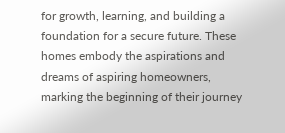for growth, learning, and building a foundation for a secure future. These homes embody the aspirations and dreams of aspiring homeowners, marking the beginning of their journey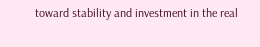toward stability and investment in the real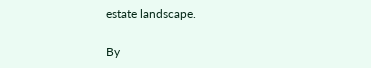estate landscape.

By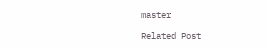master

Related Post